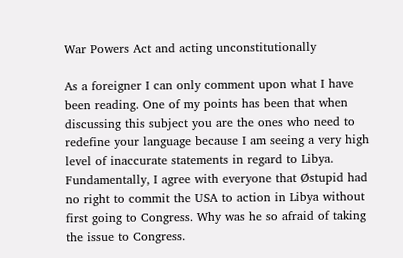War Powers Act and acting unconstitutionally

As a foreigner I can only comment upon what I have been reading. One of my points has been that when discussing this subject you are the ones who need to redefine your language because I am seeing a very high level of inaccurate statements in regard to Libya. Fundamentally, I agree with everyone that Østupid had no right to commit the USA to action in Libya without first going to Congress. Why was he so afraid of taking the issue to Congress.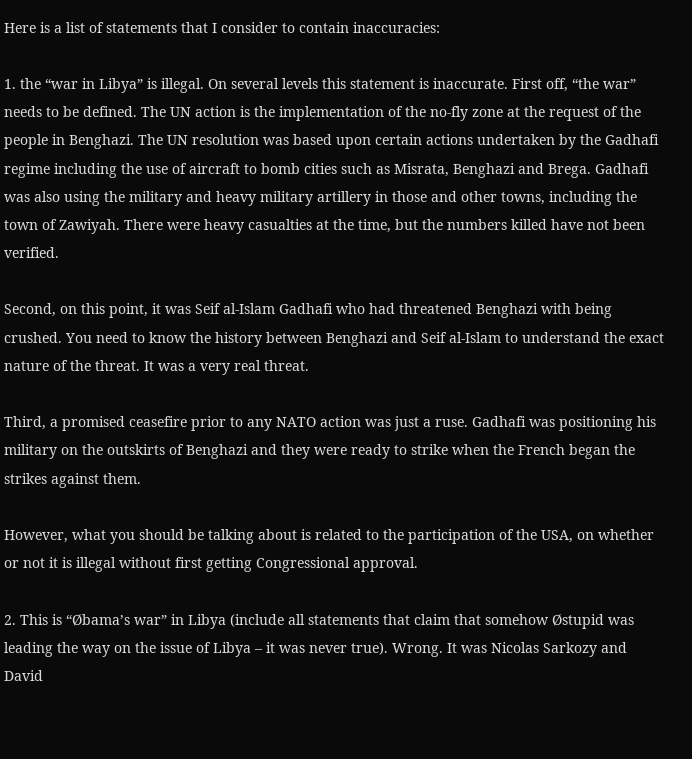Here is a list of statements that I consider to contain inaccuracies:

1. the “war in Libya” is illegal. On several levels this statement is inaccurate. First off, “the war” needs to be defined. The UN action is the implementation of the no-fly zone at the request of the people in Benghazi. The UN resolution was based upon certain actions undertaken by the Gadhafi regime including the use of aircraft to bomb cities such as Misrata, Benghazi and Brega. Gadhafi was also using the military and heavy military artillery in those and other towns, including the town of Zawiyah. There were heavy casualties at the time, but the numbers killed have not been verified.

Second, on this point, it was Seif al-Islam Gadhafi who had threatened Benghazi with being crushed. You need to know the history between Benghazi and Seif al-Islam to understand the exact nature of the threat. It was a very real threat.

Third, a promised ceasefire prior to any NATO action was just a ruse. Gadhafi was positioning his military on the outskirts of Benghazi and they were ready to strike when the French began the strikes against them.

However, what you should be talking about is related to the participation of the USA, on whether or not it is illegal without first getting Congressional approval.

2. This is “Øbama’s war” in Libya (include all statements that claim that somehow Østupid was leading the way on the issue of Libya – it was never true). Wrong. It was Nicolas Sarkozy and David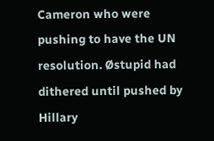Cameron who were pushing to have the UN resolution. Østupid had dithered until pushed by Hillary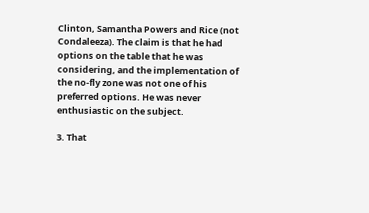Clinton, Samantha Powers and Rice (not Condaleeza). The claim is that he had options on the table that he was considering, and the implementation of the no-fly zone was not one of his preferred options. He was never enthusiastic on the subject.

3. That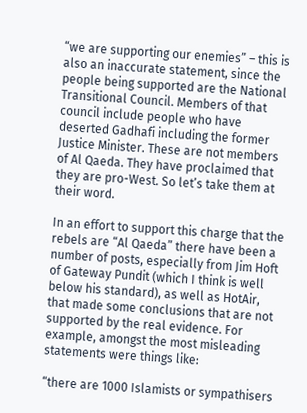“we are supporting our enemies” – this is also an inaccurate statement, since the people being supported are the National Transitional Council. Members of that council include people who have deserted Gadhafi including the former Justice Minister. These are not members of Al Qaeda. They have proclaimed that they are pro-West. So let’s take them at their word.

In an effort to support this charge that the rebels are “Al Qaeda” there have been a number of posts, especially from Jim Hoft of Gateway Pundit (which I think is well below his standard), as well as HotAir, that made some conclusions that are not supported by the real evidence. For example, amongst the most misleading statements were things like:

“there are 1000 Islamists or sympathisers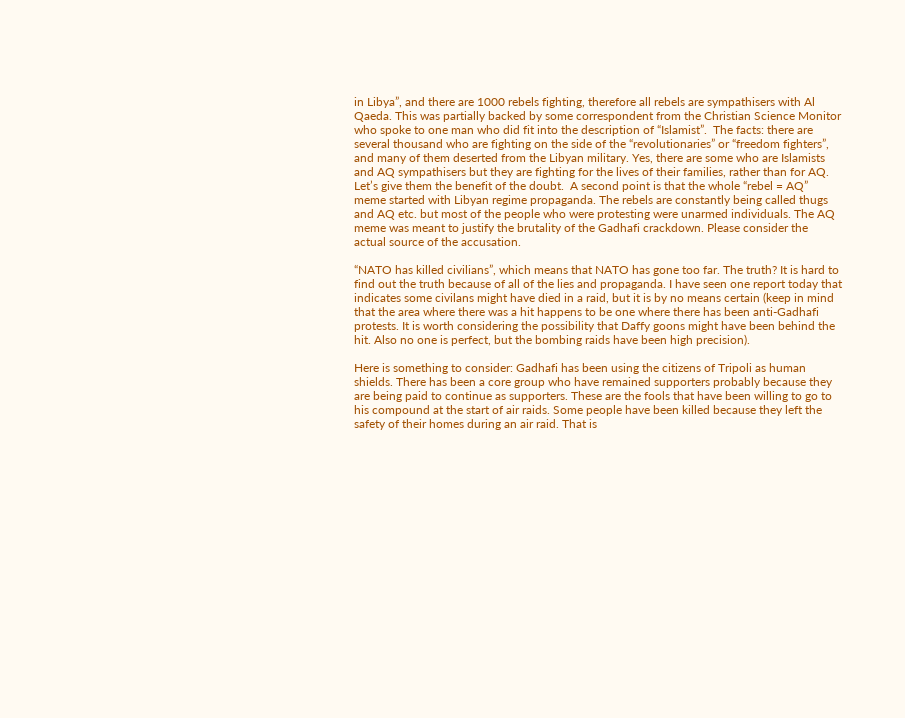in Libya”, and there are 1000 rebels fighting, therefore all rebels are sympathisers with Al Qaeda. This was partially backed by some correspondent from the Christian Science Monitor who spoke to one man who did fit into the description of “Islamist”.  The facts: there are several thousand who are fighting on the side of the “revolutionaries” or “freedom fighters”, and many of them deserted from the Libyan military. Yes, there are some who are Islamists and AQ sympathisers but they are fighting for the lives of their families, rather than for AQ.  Let’s give them the benefit of the doubt.  A second point is that the whole “rebel = AQ” meme started with Libyan regime propaganda. The rebels are constantly being called thugs and AQ etc. but most of the people who were protesting were unarmed individuals. The AQ meme was meant to justify the brutality of the Gadhafi crackdown. Please consider the actual source of the accusation.

“NATO has killed civilians”, which means that NATO has gone too far. The truth? It is hard to find out the truth because of all of the lies and propaganda. I have seen one report today that indicates some civilans might have died in a raid, but it is by no means certain (keep in mind that the area where there was a hit happens to be one where there has been anti-Gadhafi protests. It is worth considering the possibility that Daffy goons might have been behind the hit. Also no one is perfect, but the bombing raids have been high precision).

Here is something to consider: Gadhafi has been using the citizens of Tripoli as human shields. There has been a core group who have remained supporters probably because they are being paid to continue as supporters. These are the fools that have been willing to go to his compound at the start of air raids. Some people have been killed because they left the safety of their homes during an air raid. That is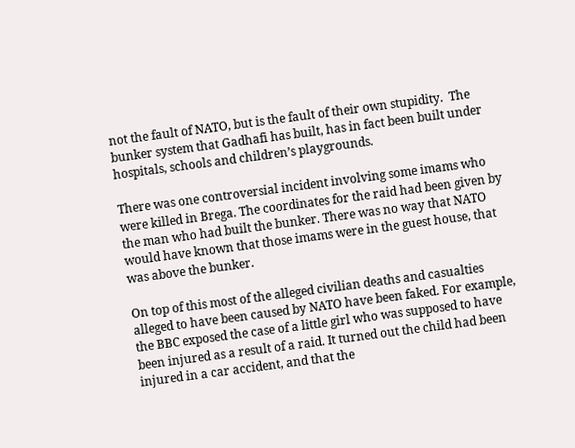not the fault of NATO, but is the fault of their own stupidity.  The bunker system that Gadhafi has built, has in fact been built under hospitals, schools and children’s playgrounds.

There was one controversial incident involving some imams who were killed in Brega. The coordinates for the raid had been given by the man who had built the bunker. There was no way that NATO would have known that those imams were in the guest house, that was above the bunker.

On top of this most of the alleged civilian deaths and casualties alleged to have been caused by NATO have been faked. For example,  the BBC exposed the case of a little girl who was supposed to have been injured as a result of a raid. It turned out the child had been injured in a car accident, and that the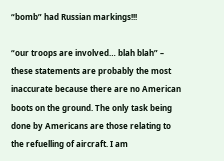“bomb” had Russian markings!!!

“our troops are involved… blah blah” – these statements are probably the most inaccurate because there are no American boots on the ground. The only task being done by Americans are those relating to the refuelling of aircraft. I am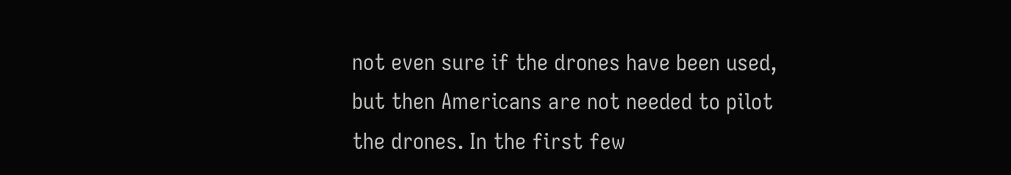not even sure if the drones have been used, but then Americans are not needed to pilot the drones. In the first few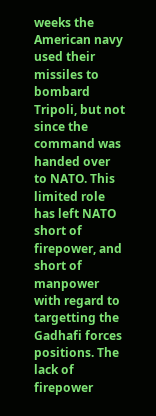weeks the American navy used their missiles to bombard Tripoli, but not since the command was handed over to NATO. This limited role has left NATO short of firepower, and short of manpower with regard to targetting the Gadhafi forces positions. The lack of firepower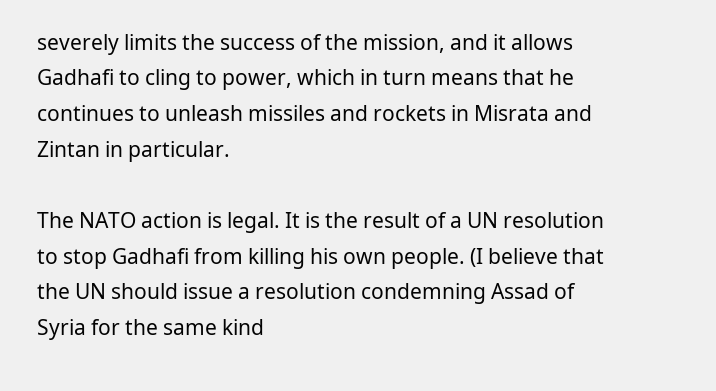severely limits the success of the mission, and it allows Gadhafi to cling to power, which in turn means that he continues to unleash missiles and rockets in Misrata and Zintan in particular.

The NATO action is legal. It is the result of a UN resolution to stop Gadhafi from killing his own people. (I believe that the UN should issue a resolution condemning Assad of Syria for the same kind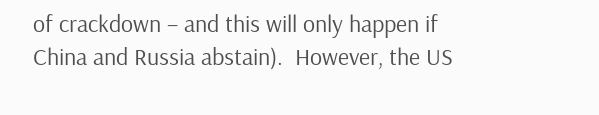of crackdown – and this will only happen if China and Russia abstain).  However, the US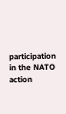participation in the NATO action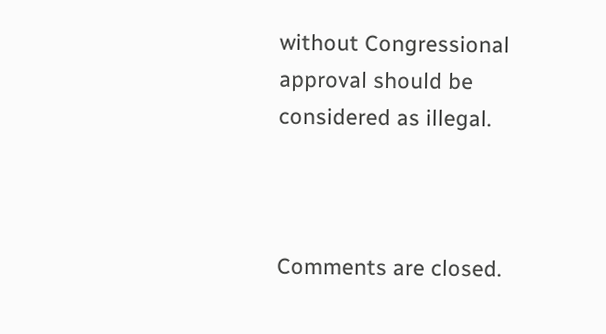without Congressional approval should be considered as illegal.



Comments are closed.